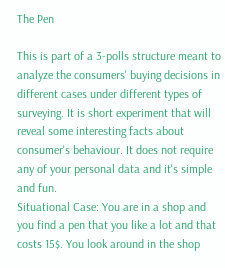The Pen

This is part of a 3-polls structure meant to analyze the consumers' buying decisions in different cases under different types of surveying. It is short experiment that will reveal some interesting facts about consumer's behaviour. It does not require any of your personal data and it's simple and fun.
Situational Case: You are in a shop and you find a pen that you like a lot and that costs 15$. You look around in the shop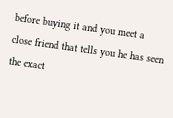before buying it and you meet a close friend that tells you he has seen the exact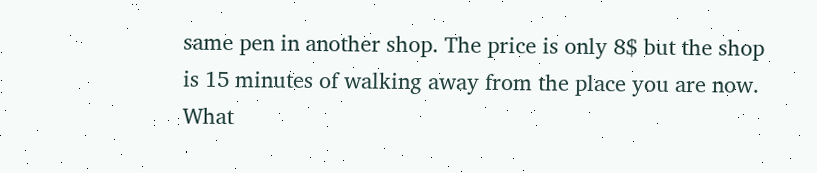same pen in another shop. The price is only 8$ but the shop is 15 minutes of walking away from the place you are now. What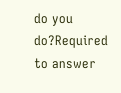do you do?Required to answer